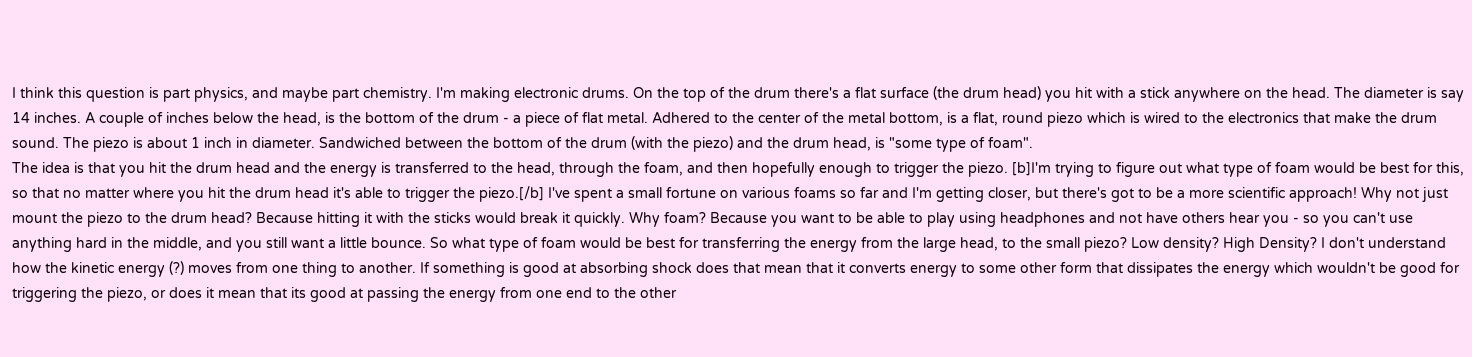I think this question is part physics, and maybe part chemistry. I'm making electronic drums. On the top of the drum there's a flat surface (the drum head) you hit with a stick anywhere on the head. The diameter is say 14 inches. A couple of inches below the head, is the bottom of the drum - a piece of flat metal. Adhered to the center of the metal bottom, is a flat, round piezo which is wired to the electronics that make the drum sound. The piezo is about 1 inch in diameter. Sandwiched between the bottom of the drum (with the piezo) and the drum head, is "some type of foam".
The idea is that you hit the drum head and the energy is transferred to the head, through the foam, and then hopefully enough to trigger the piezo. [b]I'm trying to figure out what type of foam would be best for this, so that no matter where you hit the drum head it's able to trigger the piezo.[/b] I've spent a small fortune on various foams so far and I'm getting closer, but there's got to be a more scientific approach! Why not just mount the piezo to the drum head? Because hitting it with the sticks would break it quickly. Why foam? Because you want to be able to play using headphones and not have others hear you - so you can't use anything hard in the middle, and you still want a little bounce. So what type of foam would be best for transferring the energy from the large head, to the small piezo? Low density? High Density? I don't understand how the kinetic energy (?) moves from one thing to another. If something is good at absorbing shock does that mean that it converts energy to some other form that dissipates the energy which wouldn't be good for triggering the piezo, or does it mean that its good at passing the energy from one end to the other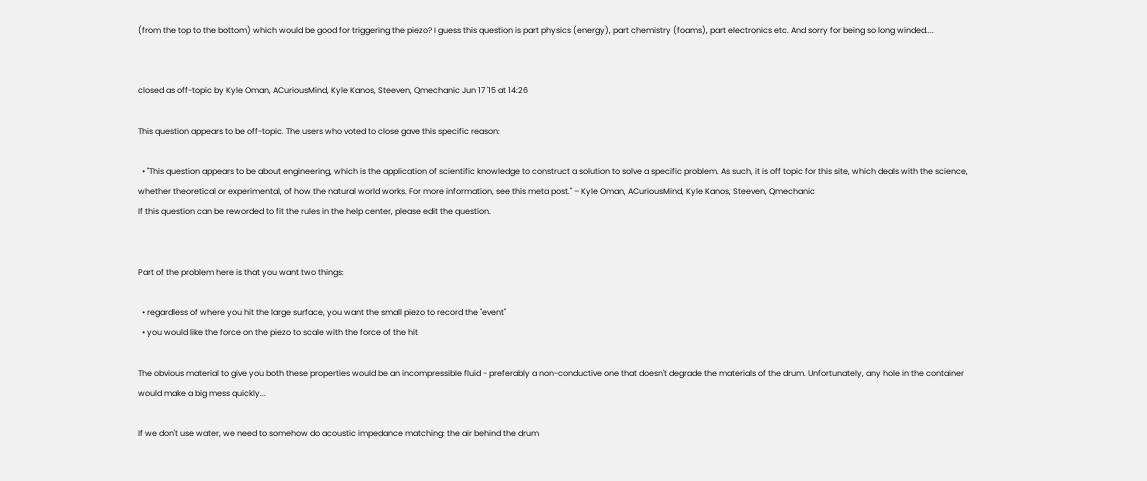(from the top to the bottom) which would be good for triggering the piezo? I guess this question is part physics (energy), part chemistry (foams), part electronics etc. And sorry for being so long winded....


closed as off-topic by Kyle Oman, ACuriousMind, Kyle Kanos, Steeven, Qmechanic Jun 17 '15 at 14:26

This question appears to be off-topic. The users who voted to close gave this specific reason:

  • "This question appears to be about engineering, which is the application of scientific knowledge to construct a solution to solve a specific problem. As such, it is off topic for this site, which deals with the science, whether theoretical or experimental, of how the natural world works. For more information, see this meta post." – Kyle Oman, ACuriousMind, Kyle Kanos, Steeven, Qmechanic
If this question can be reworded to fit the rules in the help center, please edit the question.


Part of the problem here is that you want two things:

  • regardless of where you hit the large surface, you want the small piezo to record the "event"
  • you would like the force on the piezo to scale with the force of the hit

The obvious material to give you both these properties would be an incompressible fluid - preferably a non-conductive one that doesn't degrade the materials of the drum. Unfortunately, any hole in the container would make a big mess quickly...

If we don't use water, we need to somehow do acoustic impedance matching: the air behind the drum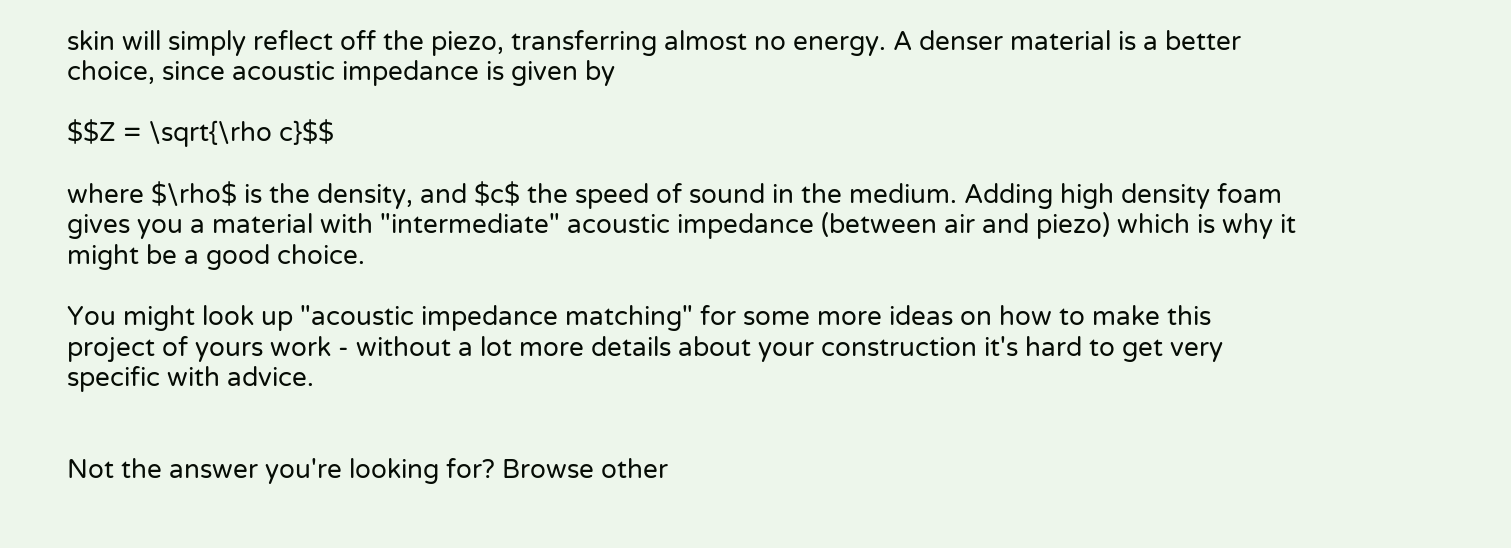skin will simply reflect off the piezo, transferring almost no energy. A denser material is a better choice, since acoustic impedance is given by

$$Z = \sqrt{\rho c}$$

where $\rho$ is the density, and $c$ the speed of sound in the medium. Adding high density foam gives you a material with "intermediate" acoustic impedance (between air and piezo) which is why it might be a good choice.

You might look up "acoustic impedance matching" for some more ideas on how to make this project of yours work - without a lot more details about your construction it's hard to get very specific with advice.


Not the answer you're looking for? Browse other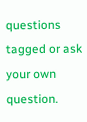questions tagged or ask your own question.